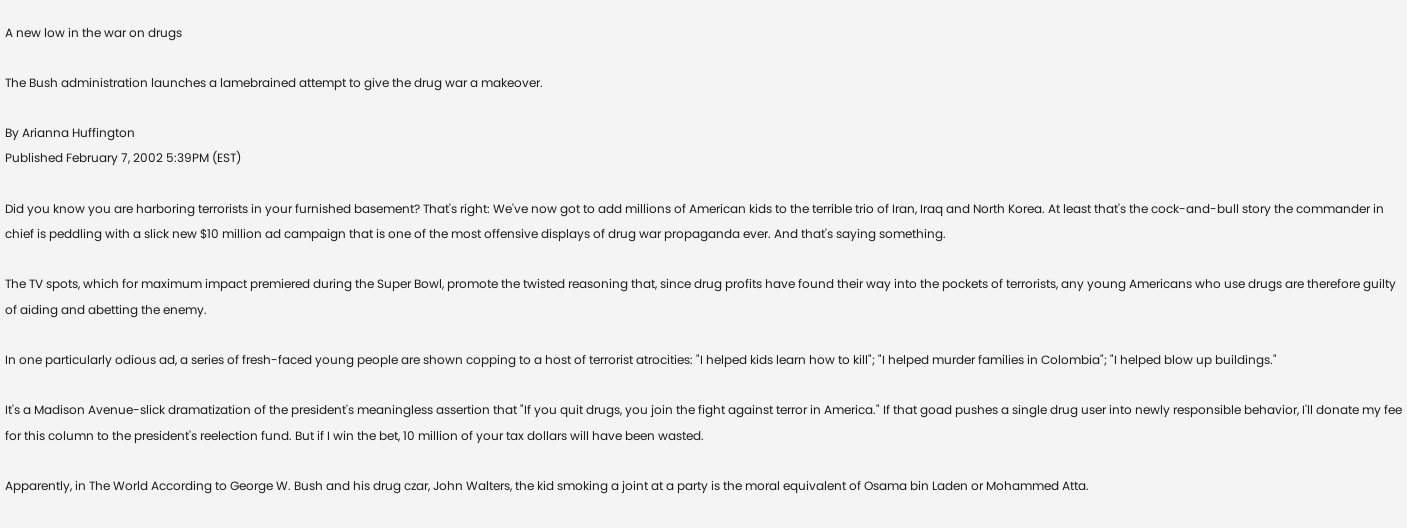A new low in the war on drugs

The Bush administration launches a lamebrained attempt to give the drug war a makeover.

By Arianna Huffington
Published February 7, 2002 5:39PM (EST)

Did you know you are harboring terrorists in your furnished basement? That's right: We've now got to add millions of American kids to the terrible trio of Iran, Iraq and North Korea. At least that's the cock-and-bull story the commander in chief is peddling with a slick new $10 million ad campaign that is one of the most offensive displays of drug war propaganda ever. And that's saying something.

The TV spots, which for maximum impact premiered during the Super Bowl, promote the twisted reasoning that, since drug profits have found their way into the pockets of terrorists, any young Americans who use drugs are therefore guilty of aiding and abetting the enemy.

In one particularly odious ad, a series of fresh-faced young people are shown copping to a host of terrorist atrocities: "I helped kids learn how to kill"; "I helped murder families in Colombia"; "I helped blow up buildings."

It's a Madison Avenue-slick dramatization of the president's meaningless assertion that "If you quit drugs, you join the fight against terror in America." If that goad pushes a single drug user into newly responsible behavior, I'll donate my fee for this column to the president's reelection fund. But if I win the bet, 10 million of your tax dollars will have been wasted.

Apparently, in The World According to George W. Bush and his drug czar, John Walters, the kid smoking a joint at a party is the moral equivalent of Osama bin Laden or Mohammed Atta.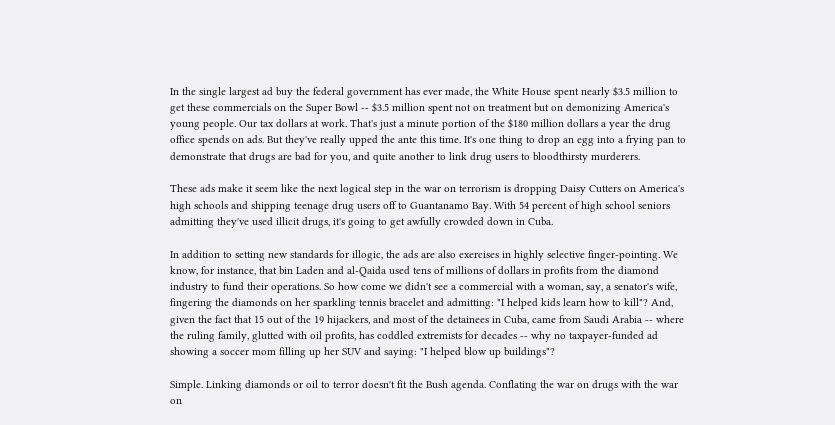In the single largest ad buy the federal government has ever made, the White House spent nearly $3.5 million to get these commercials on the Super Bowl -- $3.5 million spent not on treatment but on demonizing America's young people. Our tax dollars at work. That's just a minute portion of the $180 million dollars a year the drug office spends on ads. But they've really upped the ante this time. It's one thing to drop an egg into a frying pan to demonstrate that drugs are bad for you, and quite another to link drug users to bloodthirsty murderers.

These ads make it seem like the next logical step in the war on terrorism is dropping Daisy Cutters on America's high schools and shipping teenage drug users off to Guantanamo Bay. With 54 percent of high school seniors admitting they've used illicit drugs, it's going to get awfully crowded down in Cuba.

In addition to setting new standards for illogic, the ads are also exercises in highly selective finger-pointing. We know, for instance, that bin Laden and al-Qaida used tens of millions of dollars in profits from the diamond industry to fund their operations. So how come we didn't see a commercial with a woman, say, a senator's wife, fingering the diamonds on her sparkling tennis bracelet and admitting: "I helped kids learn how to kill"? And, given the fact that 15 out of the 19 hijackers, and most of the detainees in Cuba, came from Saudi Arabia -- where the ruling family, glutted with oil profits, has coddled extremists for decades -- why no taxpayer-funded ad showing a soccer mom filling up her SUV and saying: "I helped blow up buildings"?

Simple. Linking diamonds or oil to terror doesn't fit the Bush agenda. Conflating the war on drugs with the war on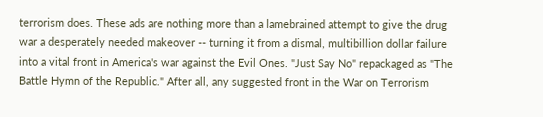terrorism does. These ads are nothing more than a lamebrained attempt to give the drug war a desperately needed makeover -- turning it from a dismal, multibillion dollar failure into a vital front in America's war against the Evil Ones. "Just Say No" repackaged as "The Battle Hymn of the Republic." After all, any suggested front in the War on Terrorism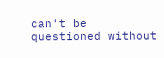can't be questioned without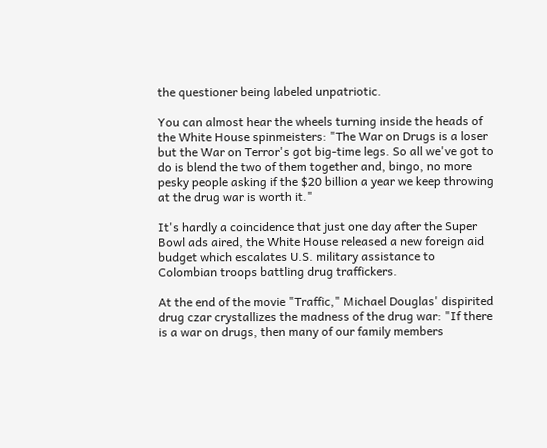the questioner being labeled unpatriotic.

You can almost hear the wheels turning inside the heads of the White House spinmeisters: "The War on Drugs is a loser but the War on Terror's got big-time legs. So all we've got to do is blend the two of them together and, bingo, no more pesky people asking if the $20 billion a year we keep throwing at the drug war is worth it."

It's hardly a coincidence that just one day after the Super Bowl ads aired, the White House released a new foreign aid budget which escalates U.S. military assistance to Colombian troops battling drug traffickers.

At the end of the movie "Traffic," Michael Douglas' dispirited drug czar crystallizes the madness of the drug war: "If there is a war on drugs, then many of our family members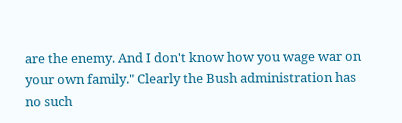are the enemy. And I don't know how you wage war on your own family." Clearly the Bush administration has no such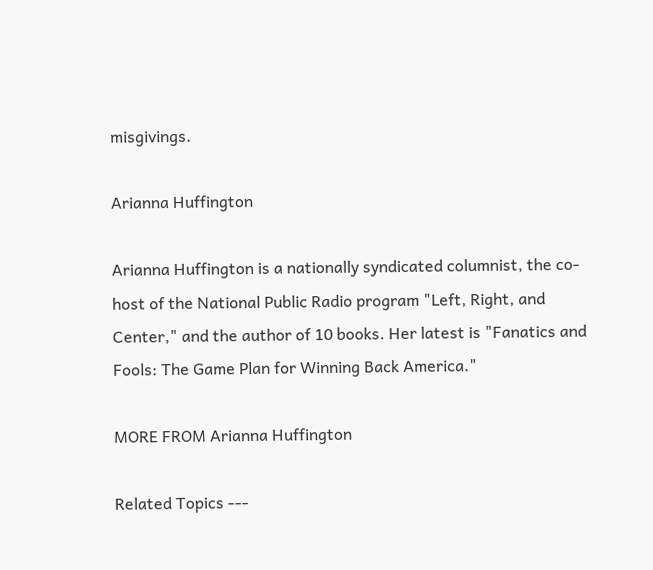misgivings.

Arianna Huffington

Arianna Huffington is a nationally syndicated columnist, the co-host of the National Public Radio program "Left, Right, and Center," and the author of 10 books. Her latest is "Fanatics and Fools: The Game Plan for Winning Back America."

MORE FROM Arianna Huffington

Related Topics ---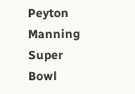Peyton Manning Super Bowl